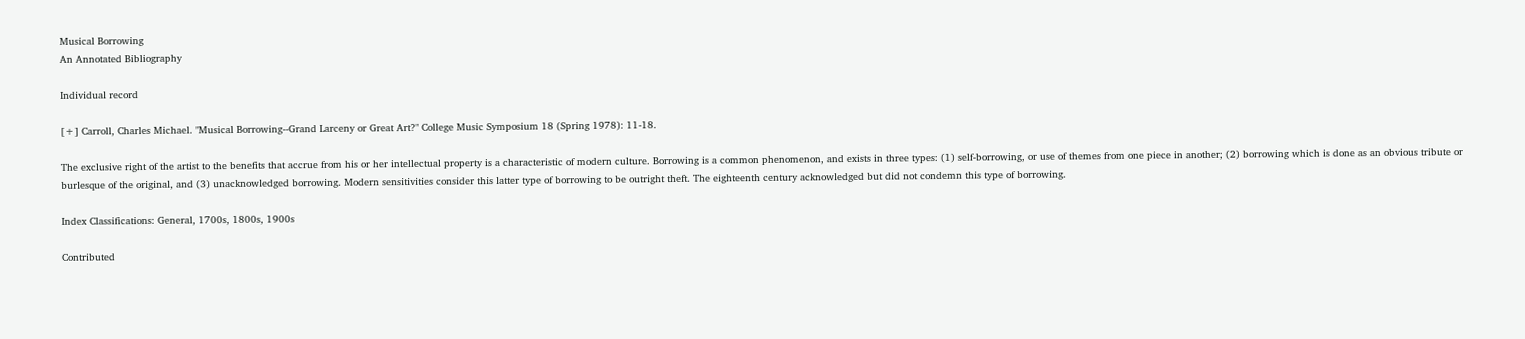Musical Borrowing
An Annotated Bibliography

Individual record

[+] Carroll, Charles Michael. "Musical Borrowing--Grand Larceny or Great Art?" College Music Symposium 18 (Spring 1978): 11-18.

The exclusive right of the artist to the benefits that accrue from his or her intellectual property is a characteristic of modern culture. Borrowing is a common phenomenon, and exists in three types: (1) self-borrowing, or use of themes from one piece in another; (2) borrowing which is done as an obvious tribute or burlesque of the original, and (3) unacknowledged borrowing. Modern sensitivities consider this latter type of borrowing to be outright theft. The eighteenth century acknowledged but did not condemn this type of borrowing.

Index Classifications: General, 1700s, 1800s, 1900s

Contributed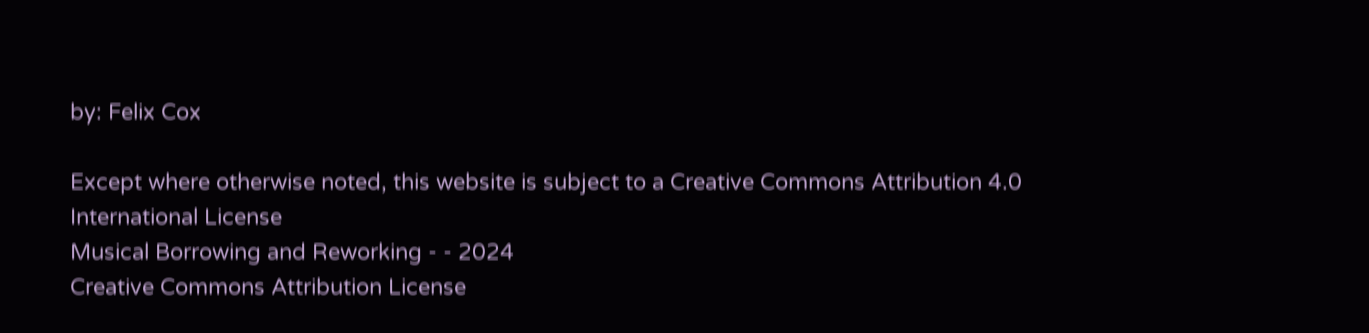by: Felix Cox

Except where otherwise noted, this website is subject to a Creative Commons Attribution 4.0 International License
Musical Borrowing and Reworking - - 2024
Creative Commons Attribution License